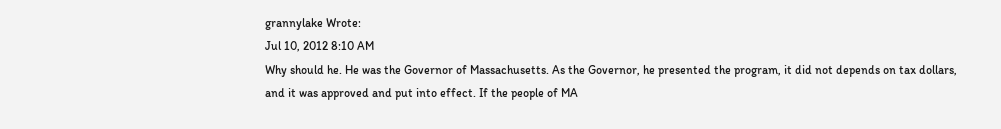grannylake Wrote:
Jul 10, 2012 8:10 AM
Why should he. He was the Governor of Massachusetts. As the Governor, he presented the program, it did not depends on tax dollars, and it was approved and put into effect. If the people of MA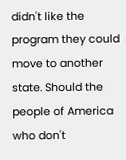didn't like the program they could move to another state. Should the people of America who don't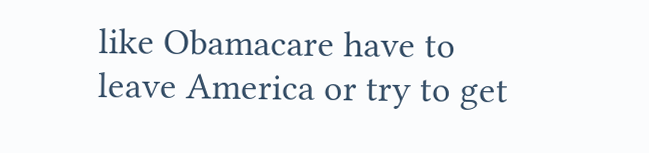like Obamacare have to leave America or try to get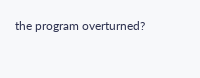the program overturned?